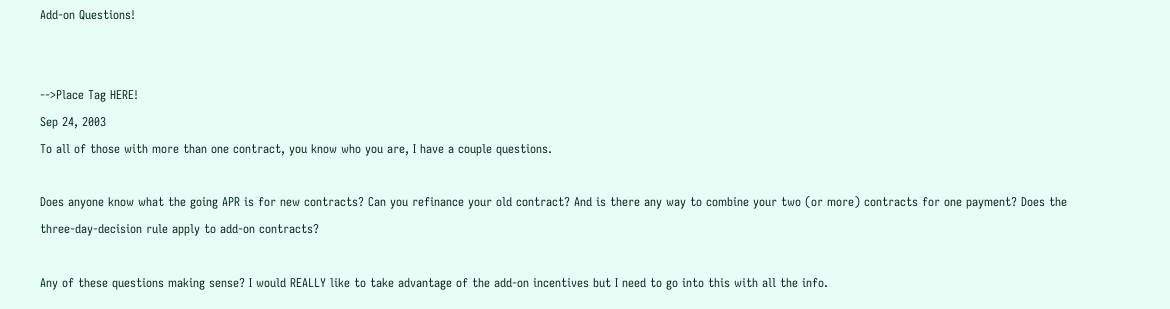Add-on Questions!


-->Place Tag HERE!
Sep 24, 2003
To all of those with more than one contract, you know who you are, I have a couple questions.

Does anyone know what the going APR is for new contracts? Can you refinance your old contract? And is there any way to combine your two (or more) contracts for one payment? Does the three-day-decision rule apply to add-on contracts?

Any of these questions making sense? I would REALLY like to take advantage of the add-on incentives but I need to go into this with all the info.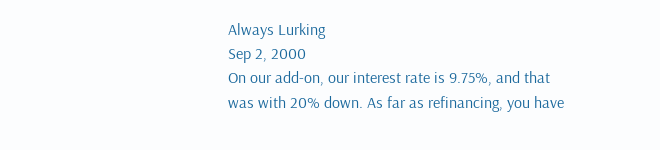Always Lurking
Sep 2, 2000
On our add-on, our interest rate is 9.75%, and that was with 20% down. As far as refinancing, you have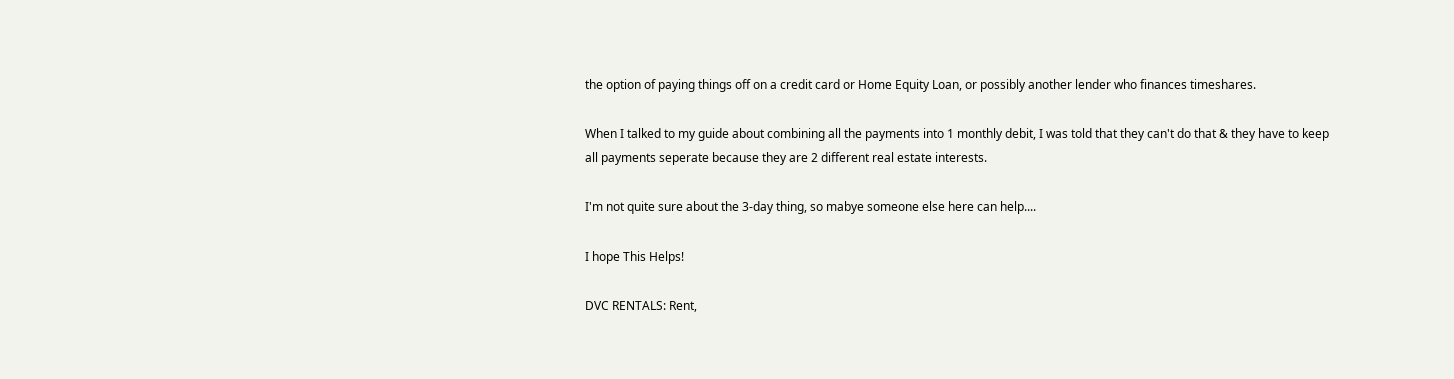the option of paying things off on a credit card or Home Equity Loan, or possibly another lender who finances timeshares.

When I talked to my guide about combining all the payments into 1 monthly debit, I was told that they can't do that & they have to keep all payments seperate because they are 2 different real estate interests.

I'm not quite sure about the 3-day thing, so mabye someone else here can help....

I hope This Helps!

DVC RENTALS: Rent,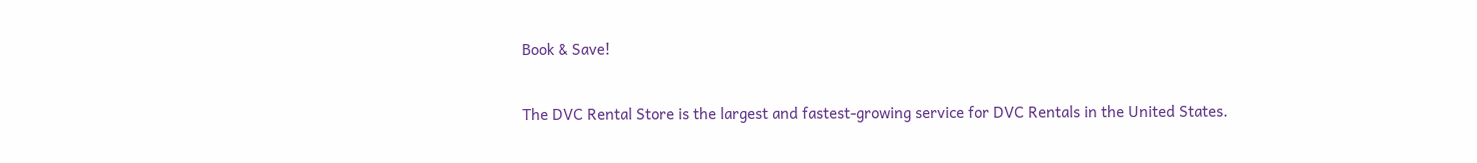Book & Save!

The DVC Rental Store is the largest and fastest-growing service for DVC Rentals in the United States.